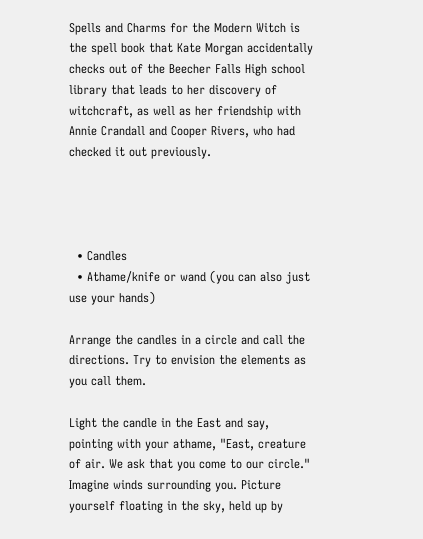Spells and Charms for the Modern Witch is the spell book that Kate Morgan accidentally checks out of the Beecher Falls High school library that leads to her discovery of witchcraft, as well as her friendship with Annie Crandall and Cooper Rivers, who had checked it out previously.




  • Candles
  • Athame/knife or wand (you can also just use your hands)

Arrange the candles in a circle and call the directions. Try to envision the elements as you call them.

Light the candle in the East and say, pointing with your athame, "East, creature of air. We ask that you come to our circle." Imagine winds surrounding you. Picture yourself floating in the sky, held up by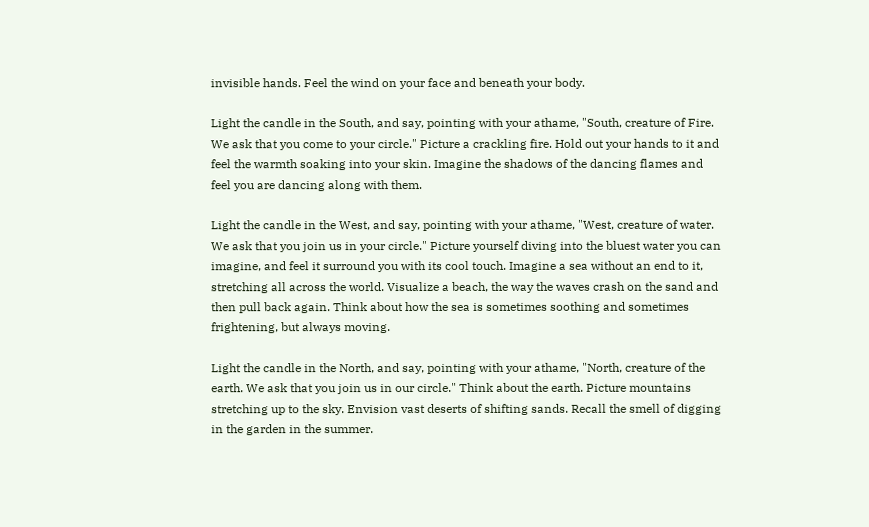invisible hands. Feel the wind on your face and beneath your body.

Light the candle in the South, and say, pointing with your athame, "South, creature of Fire. We ask that you come to your circle." Picture a crackling fire. Hold out your hands to it and feel the warmth soaking into your skin. Imagine the shadows of the dancing flames and feel you are dancing along with them.

Light the candle in the West, and say, pointing with your athame, "West, creature of water. We ask that you join us in your circle." Picture yourself diving into the bluest water you can imagine, and feel it surround you with its cool touch. Imagine a sea without an end to it, stretching all across the world. Visualize a beach, the way the waves crash on the sand and then pull back again. Think about how the sea is sometimes soothing and sometimes frightening, but always moving.

Light the candle in the North, and say, pointing with your athame, "North, creature of the earth. We ask that you join us in our circle." Think about the earth. Picture mountains stretching up to the sky. Envision vast deserts of shifting sands. Recall the smell of digging in the garden in the summer.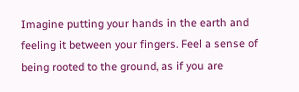Imagine putting your hands in the earth and feeling it between your fingers. Feel a sense of being rooted to the ground, as if you are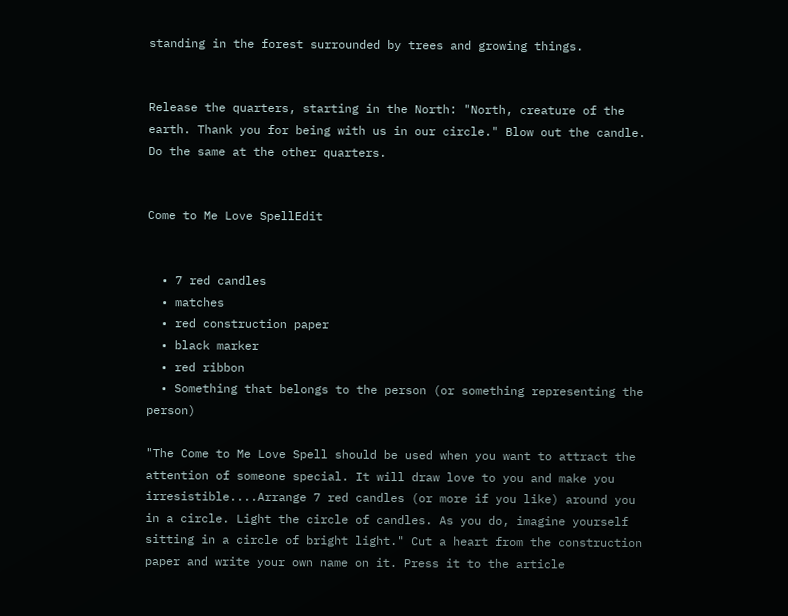standing in the forest surrounded by trees and growing things.


Release the quarters, starting in the North: "North, creature of the earth. Thank you for being with us in our circle." Blow out the candle. Do the same at the other quarters.


Come to Me Love SpellEdit


  • 7 red candles
  • matches
  • red construction paper
  • black marker
  • red ribbon
  • Something that belongs to the person (or something representing the person)

"The Come to Me Love Spell should be used when you want to attract the attention of someone special. It will draw love to you and make you irresistible....Arrange 7 red candles (or more if you like) around you in a circle. Light the circle of candles. As you do, imagine yourself sitting in a circle of bright light." Cut a heart from the construction paper and write your own name on it. Press it to the article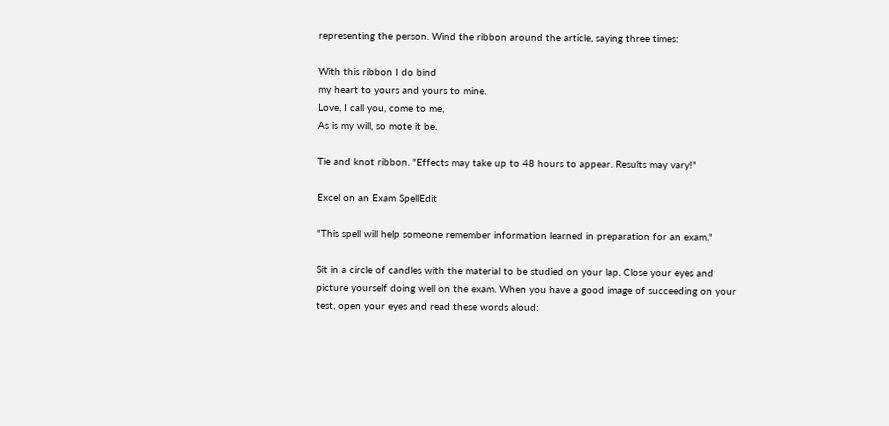representing the person. Wind the ribbon around the article, saying three times:

With this ribbon I do bind
my heart to yours and yours to mine.
Love, I call you, come to me,
As is my will, so mote it be.

Tie and knot ribbon. "Effects may take up to 48 hours to appear. Results may vary!"

Excel on an Exam SpellEdit

"This spell will help someone remember information learned in preparation for an exam."

Sit in a circle of candles with the material to be studied on your lap. Close your eyes and picture yourself doing well on the exam. When you have a good image of succeeding on your test, open your eyes and read these words aloud: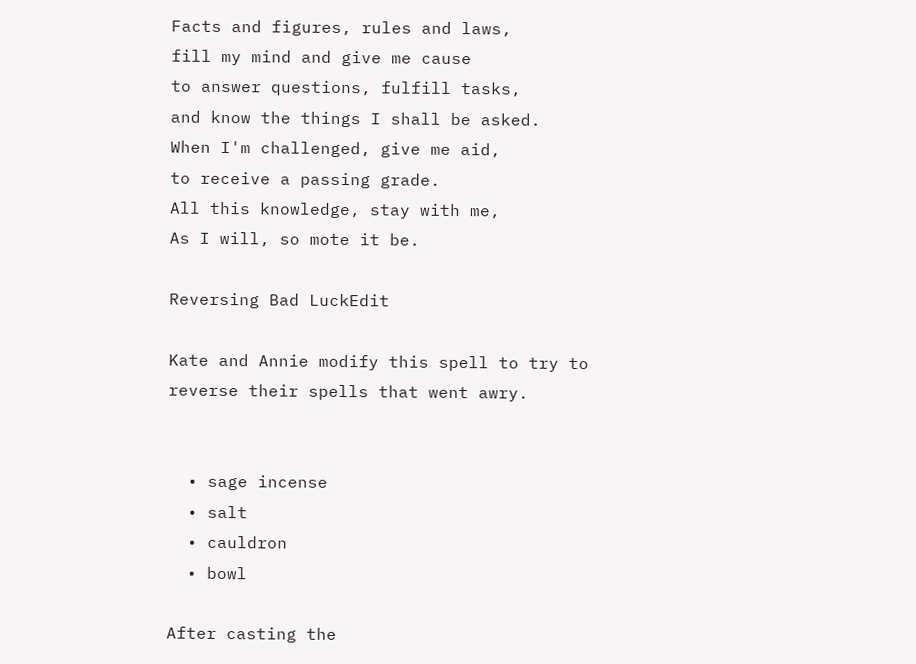Facts and figures, rules and laws,
fill my mind and give me cause
to answer questions, fulfill tasks,
and know the things I shall be asked.
When I'm challenged, give me aid,
to receive a passing grade.
All this knowledge, stay with me,
As I will, so mote it be.

Reversing Bad LuckEdit

Kate and Annie modify this spell to try to reverse their spells that went awry.


  • sage incense
  • salt
  • cauldron
  • bowl

After casting the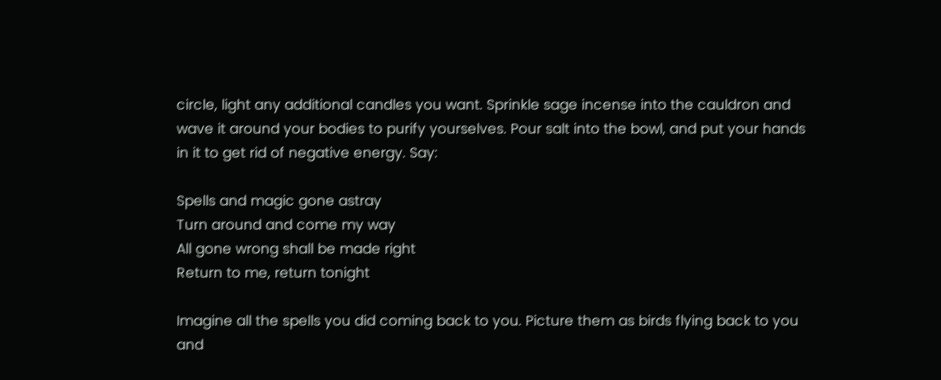circle, light any additional candles you want. Sprinkle sage incense into the cauldron and wave it around your bodies to purify yourselves. Pour salt into the bowl, and put your hands in it to get rid of negative energy. Say:

Spells and magic gone astray
Turn around and come my way
All gone wrong shall be made right
Return to me, return tonight

Imagine all the spells you did coming back to you. Picture them as birds flying back to you and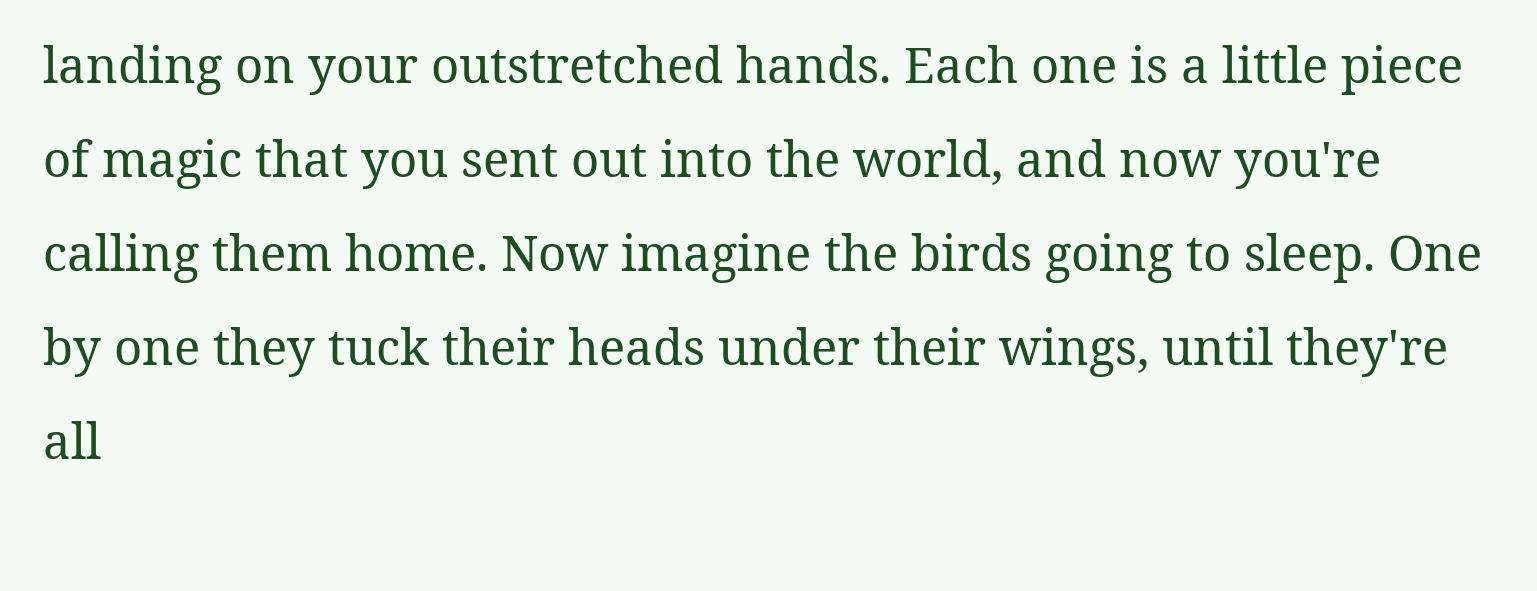landing on your outstretched hands. Each one is a little piece of magic that you sent out into the world, and now you're calling them home. Now imagine the birds going to sleep. One by one they tuck their heads under their wings, until they're all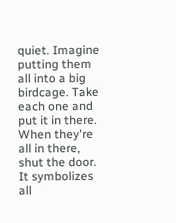quiet. Imagine putting them all into a big birdcage. Take each one and put it in there. When they're all in there, shut the door. It symbolizes all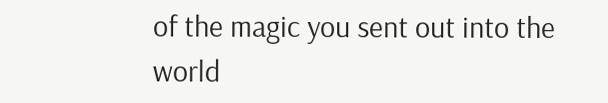of the magic you sent out into the world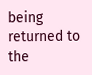being returned to the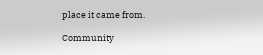place it came from.

Community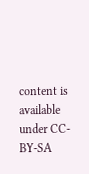content is available under CC-BY-SA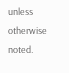unless otherwise noted.